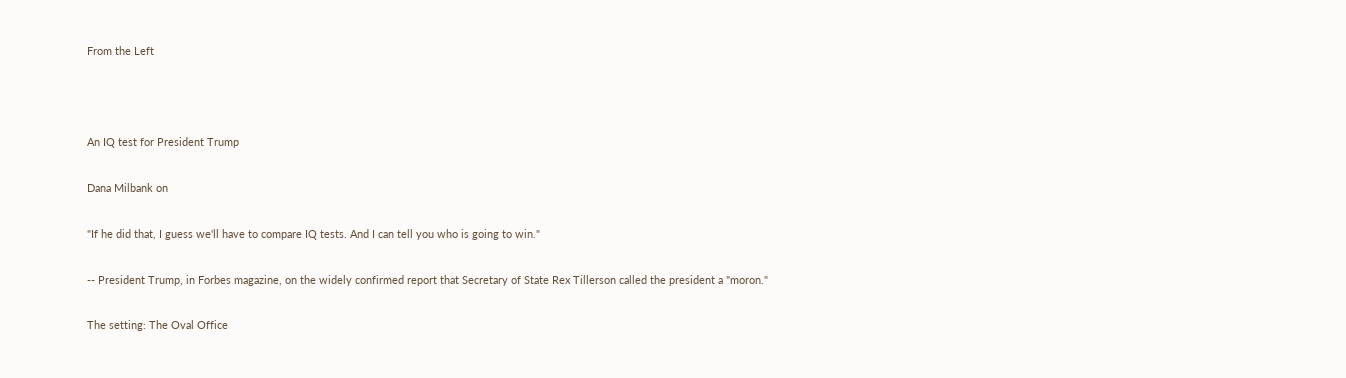From the Left



An IQ test for President Trump

Dana Milbank on

"If he did that, I guess we'll have to compare IQ tests. And I can tell you who is going to win."

-- President Trump, in Forbes magazine, on the widely confirmed report that Secretary of State Rex Tillerson called the president a "moron."

The setting: The Oval Office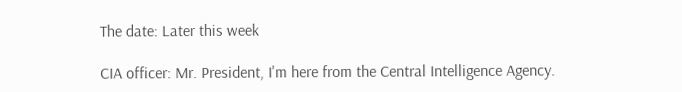The date: Later this week

CIA officer: Mr. President, I'm here from the Central Intelligence Agency.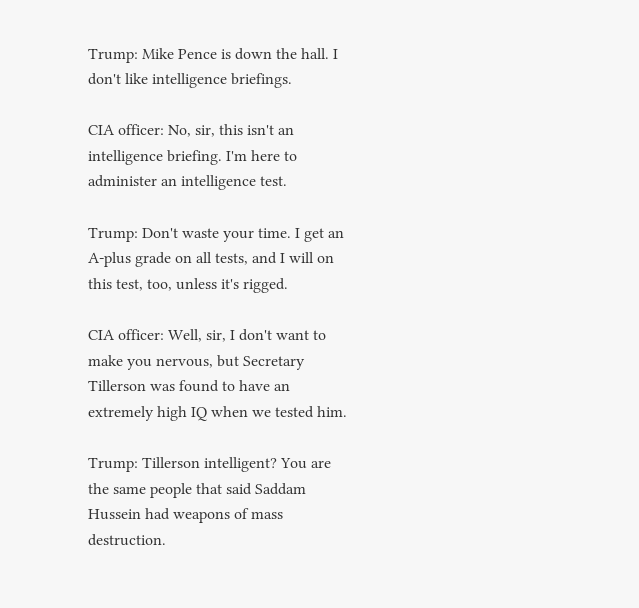Trump: Mike Pence is down the hall. I don't like intelligence briefings.

CIA officer: No, sir, this isn't an intelligence briefing. I'm here to administer an intelligence test.

Trump: Don't waste your time. I get an A-plus grade on all tests, and I will on this test, too, unless it's rigged.

CIA officer: Well, sir, I don't want to make you nervous, but Secretary Tillerson was found to have an extremely high IQ when we tested him.

Trump: Tillerson intelligent? You are the same people that said Saddam Hussein had weapons of mass destruction.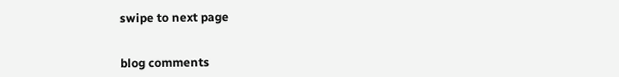swipe to next page


blog comments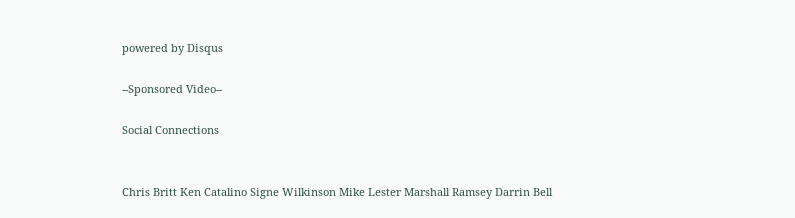powered by Disqus

--Sponsored Video--

Social Connections


Chris Britt Ken Catalino Signe Wilkinson Mike Lester Marshall Ramsey Darrin Bell